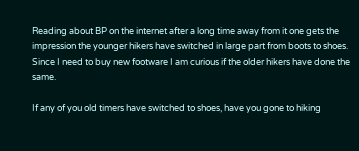Reading about BP on the internet after a long time away from it one gets the impression the younger hikers have switched in large part from boots to shoes. Since I need to buy new footware I am curious if the older hikers have done the same.

If any of you old timers have switched to shoes, have you gone to hiking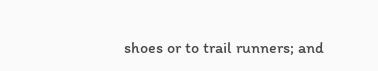shoes or to trail runners; and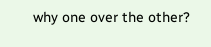why one over the other?